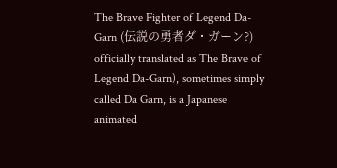The Brave Fighter of Legend Da-Garn (伝説の勇者ダ・ガーン?) officially translated as The Brave of Legend Da-Garn), sometimes simply called Da Garn, is a Japanese animated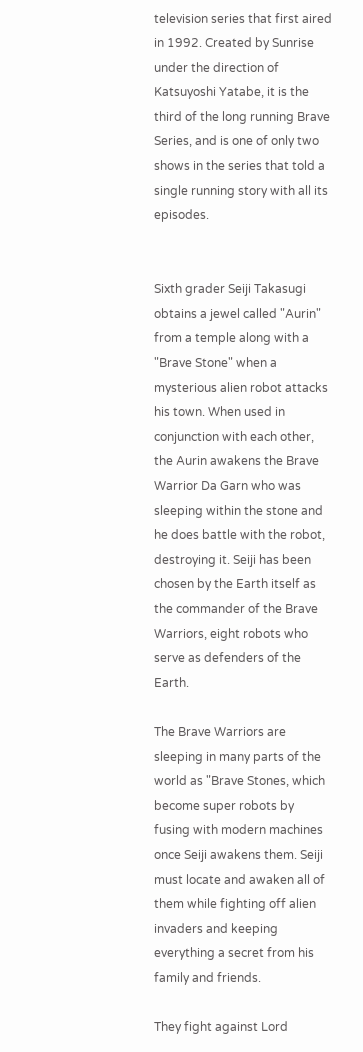television series that first aired in 1992. Created by Sunrise under the direction of Katsuyoshi Yatabe, it is the third of the long running Brave Series, and is one of only two shows in the series that told a single running story with all its episodes.


Sixth grader Seiji Takasugi obtains a jewel called "Aurin" from a temple along with a "Brave Stone" when a mysterious alien robot attacks his town. When used in conjunction with each other, the Aurin awakens the Brave Warrior Da Garn who was sleeping within the stone and he does battle with the robot, destroying it. Seiji has been chosen by the Earth itself as the commander of the Brave Warriors, eight robots who serve as defenders of the Earth.

The Brave Warriors are sleeping in many parts of the world as "Brave Stones, which become super robots by fusing with modern machines once Seiji awakens them. Seiji must locate and awaken all of them while fighting off alien invaders and keeping everything a secret from his family and friends.

They fight against Lord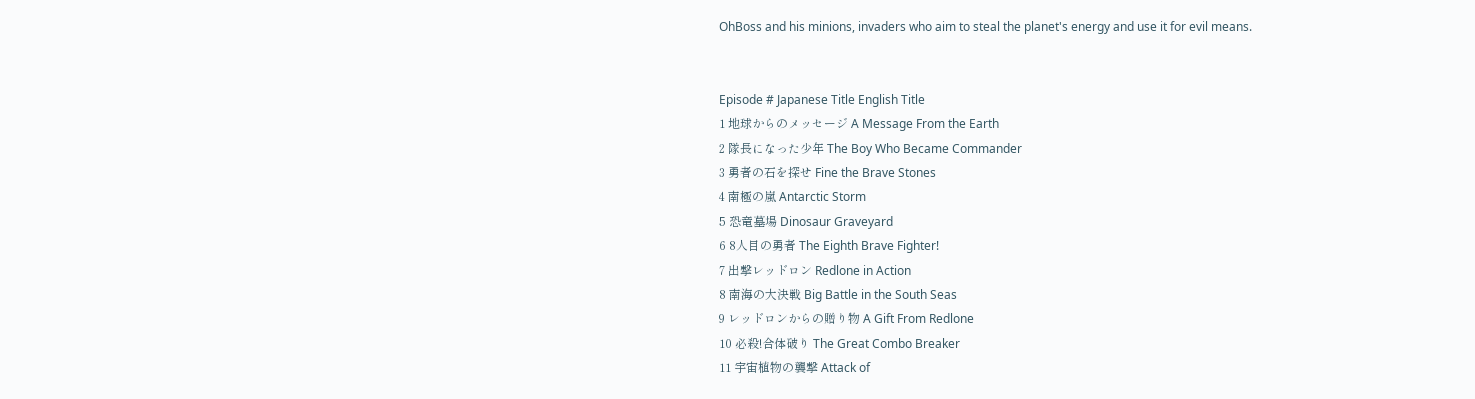OhBoss and his minions, invaders who aim to steal the planet's energy and use it for evil means.


Episode # Japanese Title English Title
1 地球からのメッセージ A Message From the Earth
2 隊長になった少年 The Boy Who Became Commander
3 勇者の石を探せ Fine the Brave Stones
4 南極の嵐 Antarctic Storm
5 恐竜墓場 Dinosaur Graveyard
6 8人目の勇者 The Eighth Brave Fighter!
7 出撃レッドロン Redlone in Action
8 南海の大決戦 Big Battle in the South Seas
9 レッドロンからの贈り物 A Gift From Redlone
10 必殺!合体破り The Great Combo Breaker
11 宇宙植物の襲撃 Attack of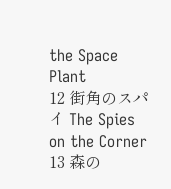the Space Plant
12 街角のスパイ The Spies on the Corner
13 森の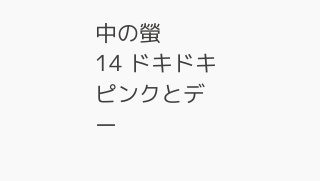中の螢
14 ドキドキピンクとデー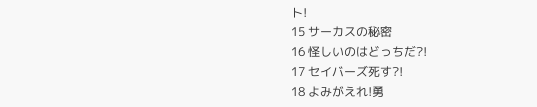ト!
15 サーカスの秘密
16 怪しいのはどっちだ?!
17 セイバーズ死す?!
18 よみがえれ!勇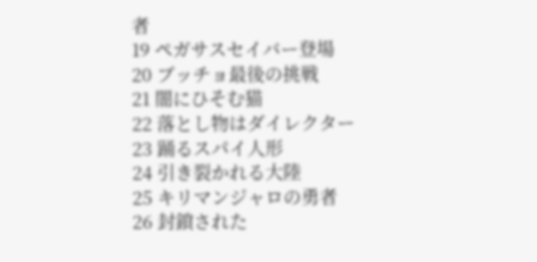者
19 ペガサスセイバー登場
20 ブッチョ最後の挑戦
21 闇にひそむ猫
22 落とし物はダイレクター
23 踊るスパイ人形
24 引き裂かれる大陸
25 キリマンジャロの勇者
26 封鎖された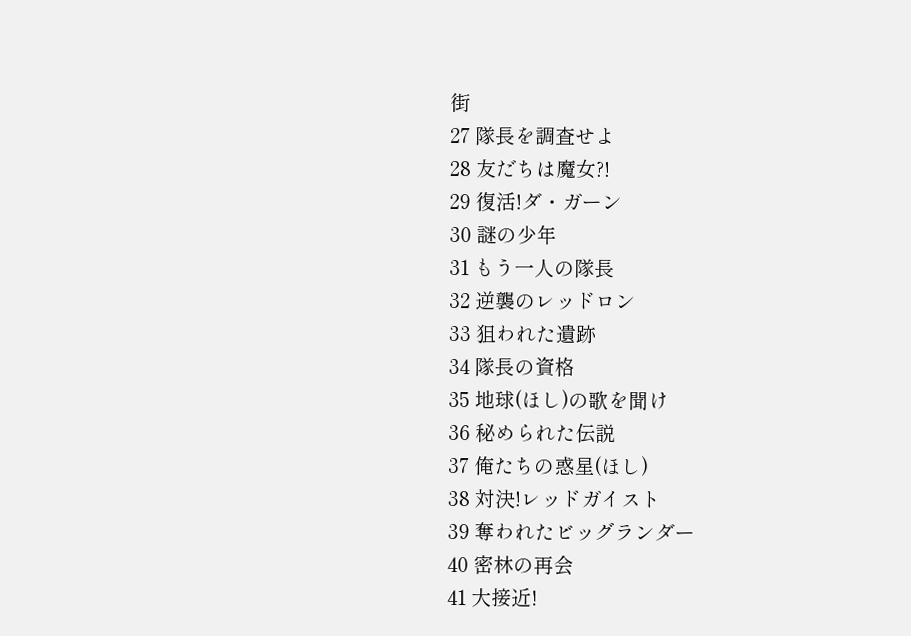街
27 隊長を調査せよ
28 友だちは魔女?!
29 復活!ダ・ガーン
30 謎の少年
31 もう一人の隊長
32 逆襲のレッドロン
33 狙われた遺跡
34 隊長の資格
35 地球(ほし)の歌を聞け
36 秘められた伝説
37 俺たちの惑星(ほし)
38 対決!レッドガイスト
39 奪われたビッグランダー
40 密林の再会
41 大接近!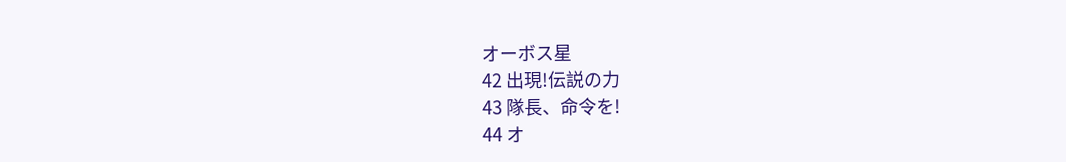オーボス星
42 出現!伝説の力
43 隊長、命令を!
44 オ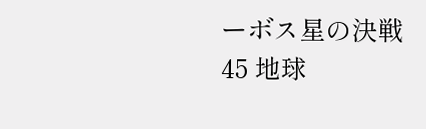ーボス星の決戦
45 地球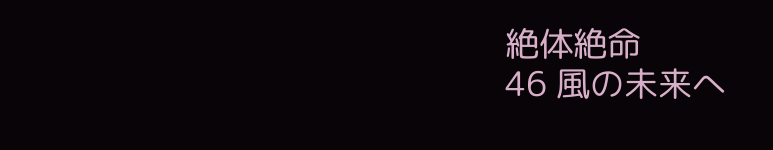絶体絶命
46 風の未来へ